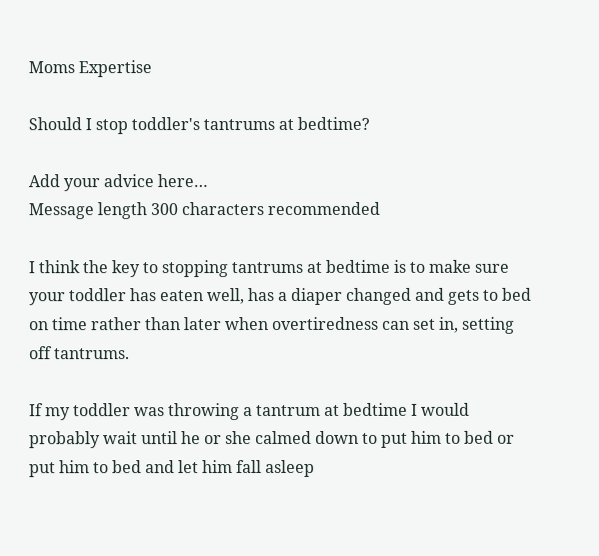Moms Expertise

Should I stop toddler's tantrums at bedtime?

Add your advice here…
Message length 300 characters recommended

I think the key to stopping tantrums at bedtime is to make sure your toddler has eaten well, has a diaper changed and gets to bed on time rather than later when overtiredness can set in, setting off tantrums.

If my toddler was throwing a tantrum at bedtime I would probably wait until he or she calmed down to put him to bed or put him to bed and let him fall asleep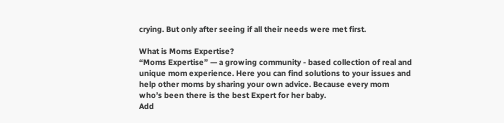crying. But only after seeing if all their needs were met first.

What is Moms Expertise?
“Moms Expertise” — a growing community - based collection of real and unique mom experience. Here you can find solutions to your issues and help other moms by sharing your own advice. Because every mom who’s been there is the best Expert for her baby.
Add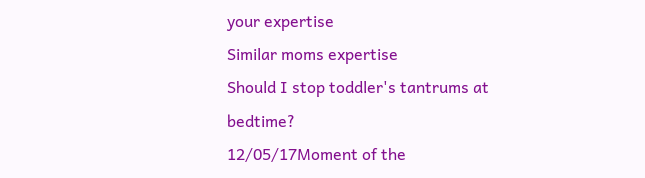your expertise
Similar moms expertise
Should I stop toddler's tantrums at bedtime?
12/05/17Moment of the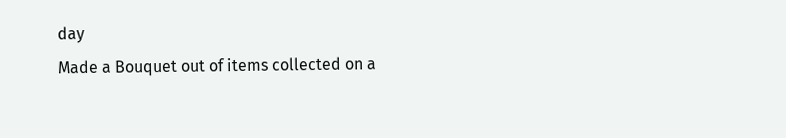day
Made a Bouquet out of items collected on a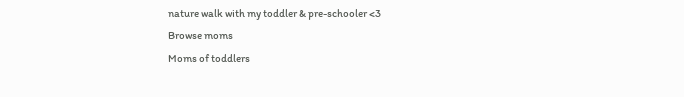nature walk with my toddler & pre-schooler <3
Browse moms
Moms of toddlers